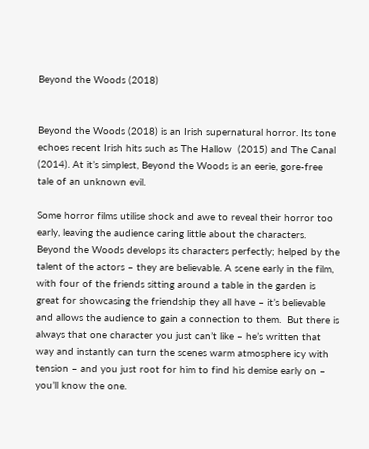Beyond the Woods (2018)


Beyond the Woods (2018) is an Irish supernatural horror. Its tone echoes recent Irish hits such as The Hallow  (2015) and The Canal (2014). At it’s simplest, Beyond the Woods is an eerie, gore-free tale of an unknown evil.

Some horror films utilise shock and awe to reveal their horror too early, leaving the audience caring little about the characters. Beyond the Woods develops its characters perfectly; helped by the talent of the actors – they are believable. A scene early in the film, with four of the friends sitting around a table in the garden is great for showcasing the friendship they all have – it’s believable and allows the audience to gain a connection to them.  But there is always that one character you just can’t like – he’s written that way and instantly can turn the scenes warm atmosphere icy with tension – and you just root for him to find his demise early on – you’ll know the one.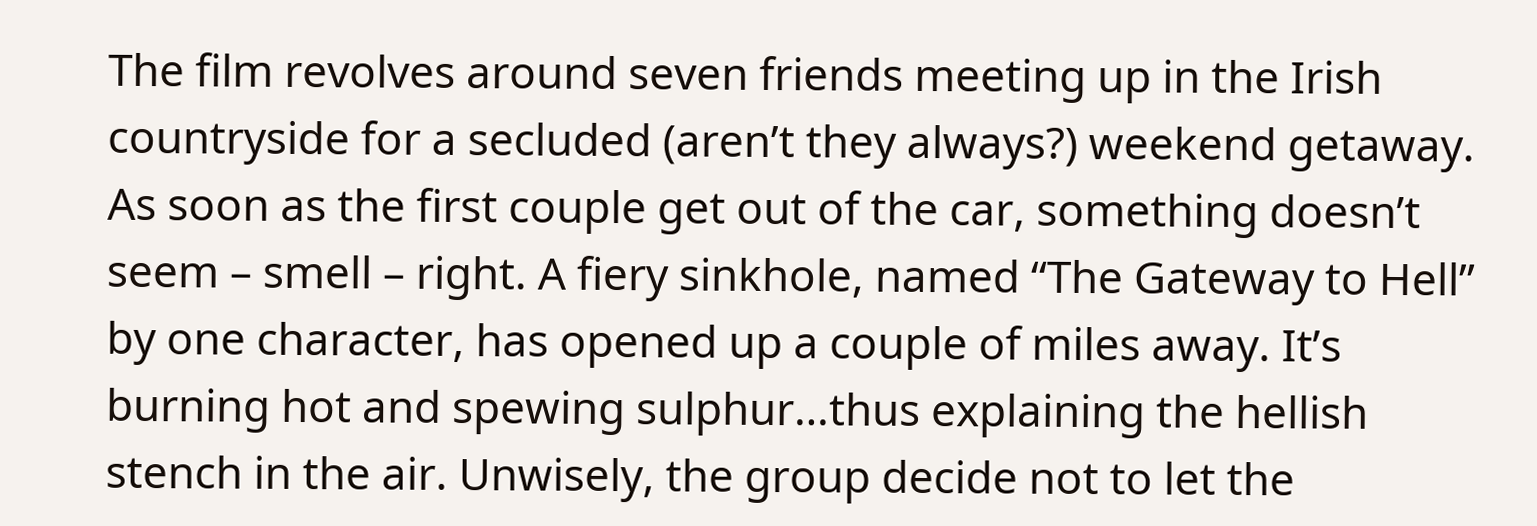The film revolves around seven friends meeting up in the Irish countryside for a secluded (aren’t they always?) weekend getaway. As soon as the first couple get out of the car, something doesn’t seem – smell – right. A fiery sinkhole, named “The Gateway to Hell” by one character, has opened up a couple of miles away. It’s burning hot and spewing sulphur…thus explaining the hellish stench in the air. Unwisely, the group decide not to let the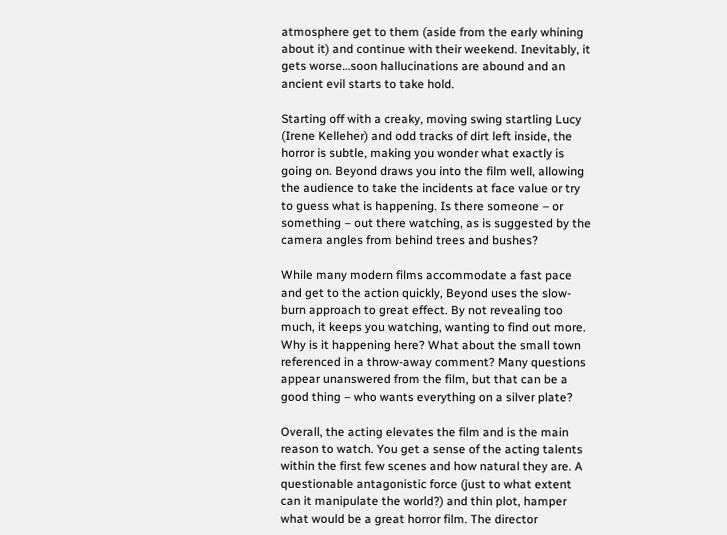atmosphere get to them (aside from the early whining about it) and continue with their weekend. Inevitably, it gets worse…soon hallucinations are abound and an ancient evil starts to take hold.

Starting off with a creaky, moving swing startling Lucy (Irene Kelleher) and odd tracks of dirt left inside, the horror is subtle, making you wonder what exactly is going on. Beyond draws you into the film well, allowing the audience to take the incidents at face value or try to guess what is happening. Is there someone – or something – out there watching, as is suggested by the camera angles from behind trees and bushes?

While many modern films accommodate a fast pace and get to the action quickly, Beyond uses the slow-burn approach to great effect. By not revealing too much, it keeps you watching, wanting to find out more. Why is it happening here? What about the small town referenced in a throw-away comment? Many questions appear unanswered from the film, but that can be a good thing – who wants everything on a silver plate?

Overall, the acting elevates the film and is the main reason to watch. You get a sense of the acting talents within the first few scenes and how natural they are. A questionable antagonistic force (just to what extent can it manipulate the world?) and thin plot, hamper what would be a great horror film. The director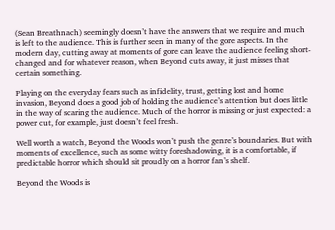(Sean Breathnach) seemingly doesn’t have the answers that we require and much is left to the audience. This is further seen in many of the gore aspects. In the modern day, cutting away at moments of gore can leave the audience feeling short-changed and for whatever reason, when Beyond cuts away, it just misses that certain something.

Playing on the everyday fears such as infidelity, trust, getting lost and home invasion, Beyond does a good job of holding the audience’s attention but does little in the way of scaring the audience. Much of the horror is missing or just expected: a power cut, for example, just doesn’t feel fresh.

Well worth a watch, Beyond the Woods won’t push the genre’s boundaries. But with moments of excellence, such as some witty foreshadowing, it is a comfortable, if predictable horror which should sit proudly on a horror fan’s shelf.

Beyond the Woods is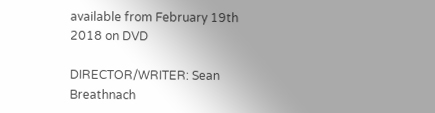available from February 19th 2018 on DVD

DIRECTOR/WRITER: Sean Breathnach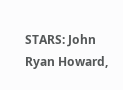STARS: John Ryan Howard,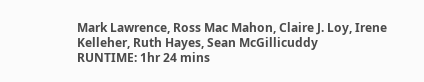Mark Lawrence, Ross Mac Mahon, Claire J. Loy, Irene Kelleher, Ruth Hayes, Sean McGillicuddy
RUNTIME: 1hr 24 mins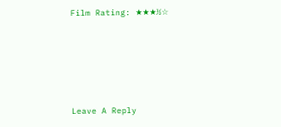Film Rating: ★★★½☆





Leave A Reply